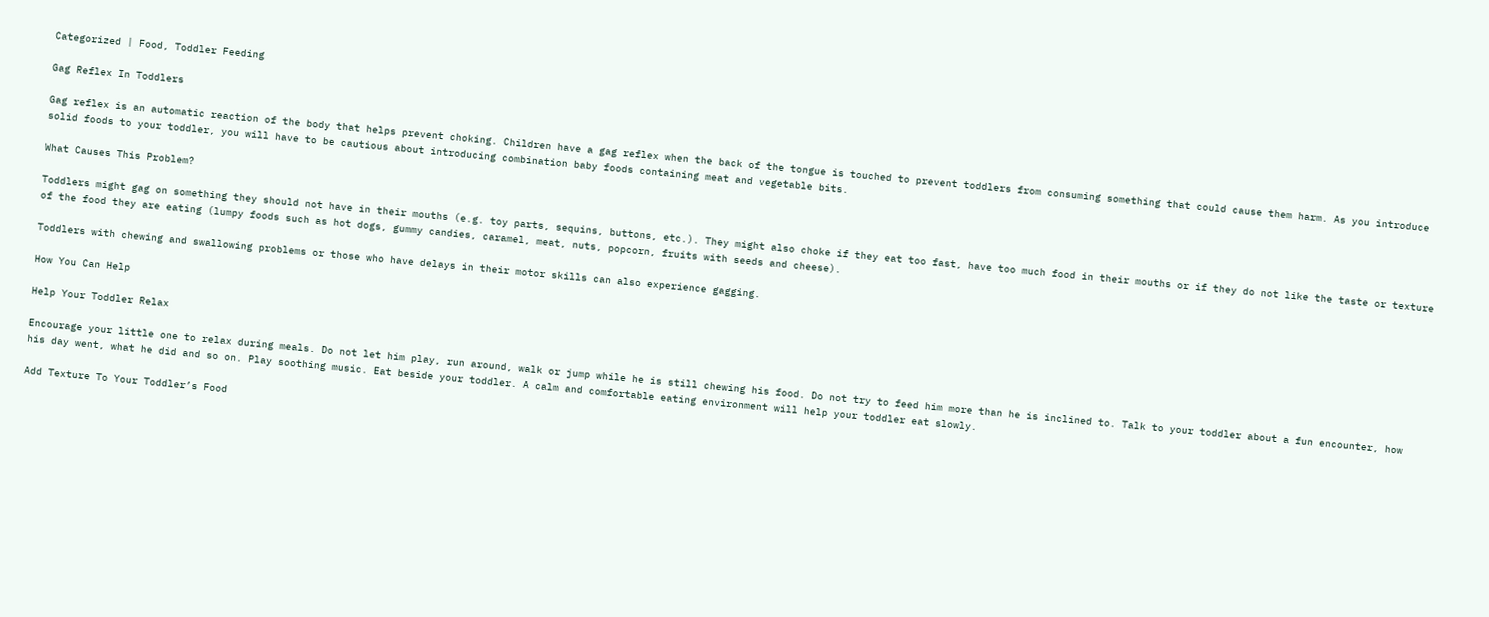Categorized | Food, Toddler Feeding

Gag Reflex In Toddlers

Gag reflex is an automatic reaction of the body that helps prevent choking. Children have a gag reflex when the back of the tongue is touched to prevent toddlers from consuming something that could cause them harm. As you introduce solid foods to your toddler, you will have to be cautious about introducing combination baby foods containing meat and vegetable bits.

What Causes This Problem?

Toddlers might gag on something they should not have in their mouths (e.g. toy parts, sequins, buttons, etc.). They might also choke if they eat too fast, have too much food in their mouths or if they do not like the taste or texture of the food they are eating (lumpy foods such as hot dogs, gummy candies, caramel, meat, nuts, popcorn, fruits with seeds and cheese).

Toddlers with chewing and swallowing problems or those who have delays in their motor skills can also experience gagging.

How You Can Help

Help Your Toddler Relax

Encourage your little one to relax during meals. Do not let him play, run around, walk or jump while he is still chewing his food. Do not try to feed him more than he is inclined to. Talk to your toddler about a fun encounter, how his day went, what he did and so on. Play soothing music. Eat beside your toddler. A calm and comfortable eating environment will help your toddler eat slowly.

Add Texture To Your Toddler’s Food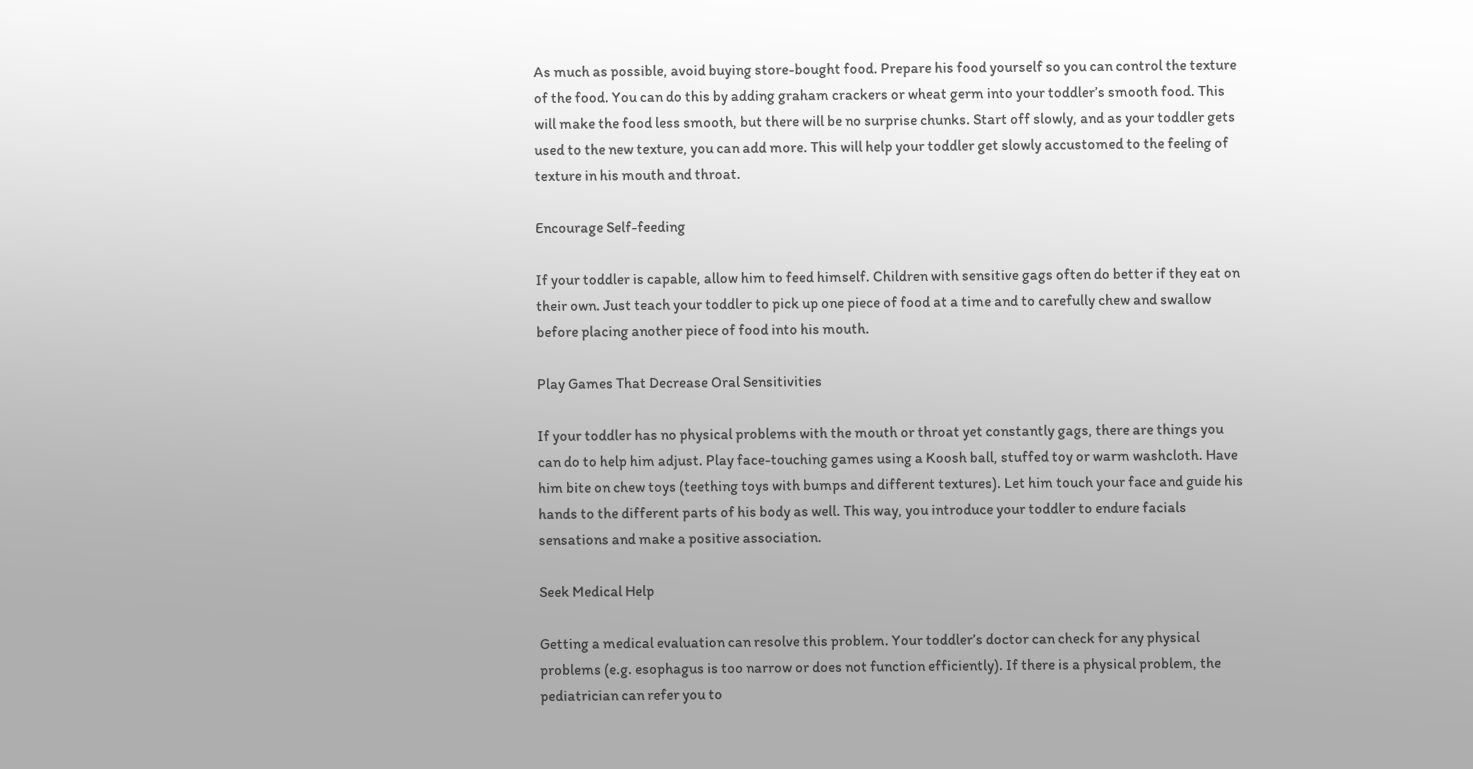As much as possible, avoid buying store-bought food. Prepare his food yourself so you can control the texture of the food. You can do this by adding graham crackers or wheat germ into your toddler’s smooth food. This will make the food less smooth, but there will be no surprise chunks. Start off slowly, and as your toddler gets used to the new texture, you can add more. This will help your toddler get slowly accustomed to the feeling of texture in his mouth and throat.

Encourage Self-feeding

If your toddler is capable, allow him to feed himself. Children with sensitive gags often do better if they eat on their own. Just teach your toddler to pick up one piece of food at a time and to carefully chew and swallow before placing another piece of food into his mouth.

Play Games That Decrease Oral Sensitivities

If your toddler has no physical problems with the mouth or throat yet constantly gags, there are things you can do to help him adjust. Play face-touching games using a Koosh ball, stuffed toy or warm washcloth. Have him bite on chew toys (teething toys with bumps and different textures). Let him touch your face and guide his hands to the different parts of his body as well. This way, you introduce your toddler to endure facials sensations and make a positive association.

Seek Medical Help

Getting a medical evaluation can resolve this problem. Your toddler’s doctor can check for any physical problems (e.g. esophagus is too narrow or does not function efficiently). If there is a physical problem, the pediatrician can refer you to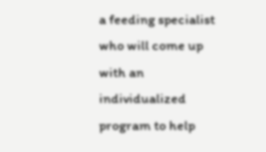a feeding specialist who will come up with an individualized program to help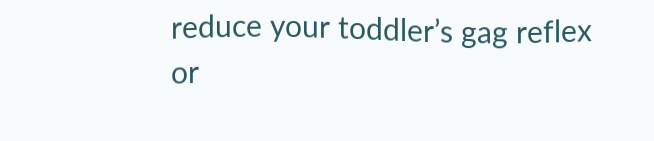reduce your toddler’s gag reflex or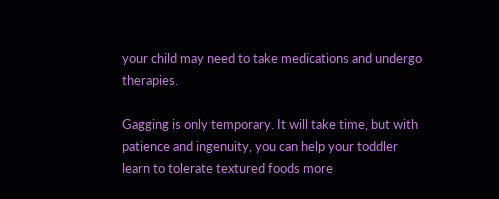your child may need to take medications and undergo therapies.

Gagging is only temporary. It will take time, but with patience and ingenuity, you can help your toddler learn to tolerate textured foods more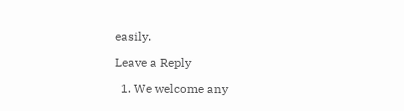easily.

Leave a Reply

  1. We welcome any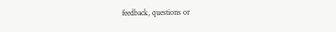feedback, questions or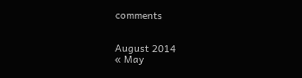comments


August 2014
« May